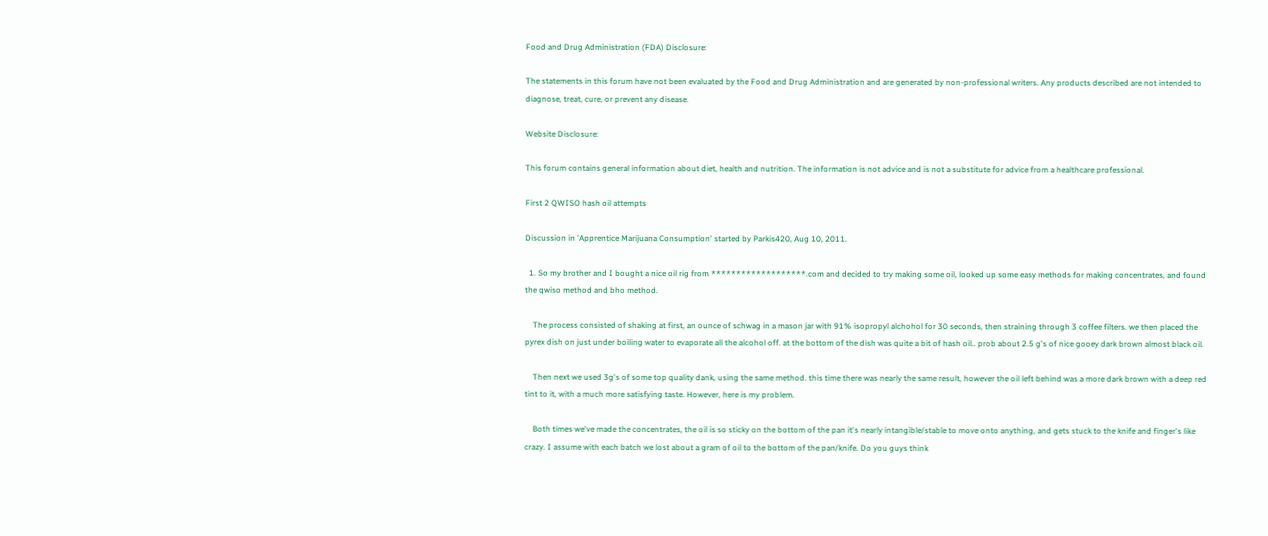Food and Drug Administration (FDA) Disclosure:

The statements in this forum have not been evaluated by the Food and Drug Administration and are generated by non-professional writers. Any products described are not intended to diagnose, treat, cure, or prevent any disease.

Website Disclosure:

This forum contains general information about diet, health and nutrition. The information is not advice and is not a substitute for advice from a healthcare professional.

First 2 QWISO hash oil attempts

Discussion in 'Apprentice Marijuana Consumption' started by Parkis420, Aug 10, 2011.

  1. So my brother and I bought a nice oil rig from *******************.com and decided to try making some oil, looked up some easy methods for making concentrates, and found the qwiso method and bho method.

    The process consisted of shaking at first, an ounce of schwag in a mason jar with 91% isopropyl alchohol for 30 seconds, then straining through 3 coffee filters. we then placed the pyrex dish on just under boiling water to evaporate all the alcohol off. at the bottom of the dish was quite a bit of hash oil.. prob about 2.5 g's of nice gooey dark brown almost black oil.

    Then next we used 3g's of some top quality dank, using the same method. this time there was nearly the same result, however the oil left behind was a more dark brown with a deep red tint to it, with a much more satisfying taste. However, here is my problem.

    Both times we've made the concentrates, the oil is so sticky on the bottom of the pan it's nearly intangible/stable to move onto anything, and gets stuck to the knife and finger's like crazy. I assume with each batch we lost about a gram of oil to the bottom of the pan/knife. Do you guys think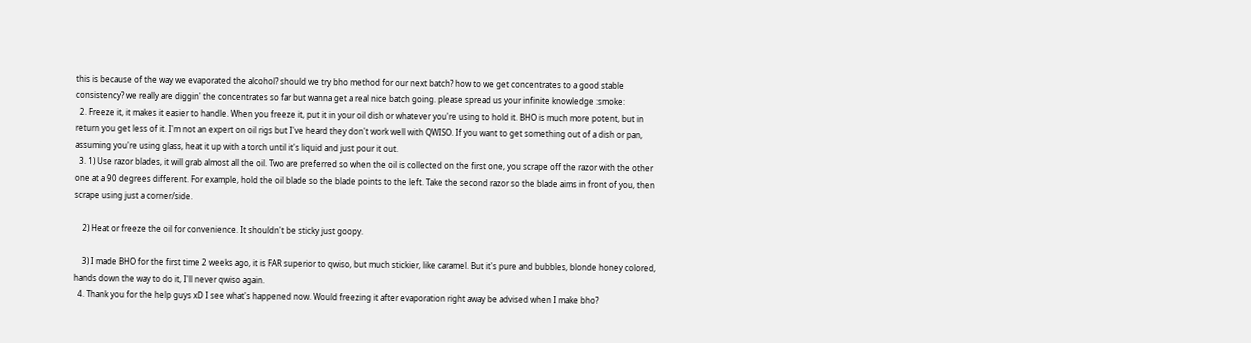this is because of the way we evaporated the alcohol? should we try bho method for our next batch? how to we get concentrates to a good stable consistency? we really are diggin' the concentrates so far but wanna get a real nice batch going. please spread us your infinite knowledge :smoke:
  2. Freeze it, it makes it easier to handle. When you freeze it, put it in your oil dish or whatever you're using to hold it. BHO is much more potent, but in return you get less of it. I'm not an expert on oil rigs but I've heard they don't work well with QWISO. If you want to get something out of a dish or pan, assuming you're using glass, heat it up with a torch until it's liquid and just pour it out.
  3. 1) Use razor blades, it will grab almost all the oil. Two are preferred so when the oil is collected on the first one, you scrape off the razor with the other one at a 90 degrees different. For example, hold the oil blade so the blade points to the left. Take the second razor so the blade aims in front of you, then scrape using just a corner/side.

    2) Heat or freeze the oil for convenience. It shouldn't be sticky just goopy.

    3) I made BHO for the first time 2 weeks ago, it is FAR superior to qwiso, but much stickier, like caramel. But it's pure and bubbles, blonde honey colored, hands down the way to do it, I'll never qwiso again.
  4. Thank you for the help guys xD I see what's happened now. Would freezing it after evaporation right away be advised when I make bho?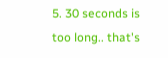5. 30 seconds is too long.. that's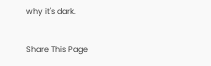why it's dark.

Share This Page